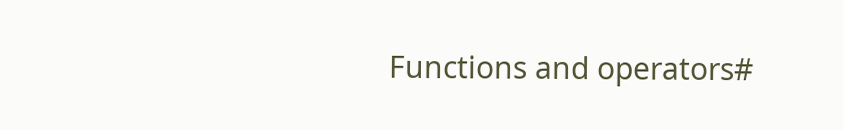Functions and operators#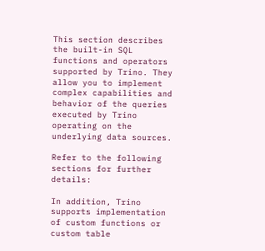This section describes the built-in SQL functions and operators supported by Trino. They allow you to implement complex capabilities and behavior of the queries executed by Trino operating on the underlying data sources.

Refer to the following sections for further details:

In addition, Trino supports implementation of custom functions or custom table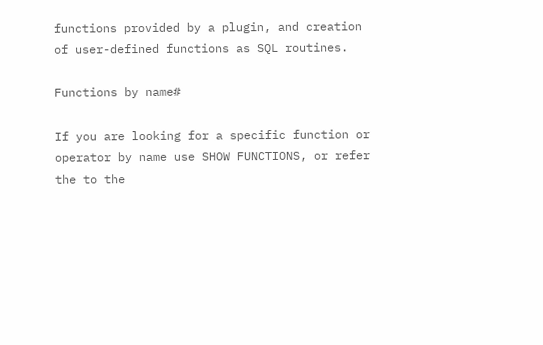functions provided by a plugin, and creation of user-defined functions as SQL routines.

Functions by name#

If you are looking for a specific function or operator by name use SHOW FUNCTIONS, or refer the to the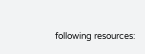following resources: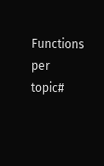Functions per topic#